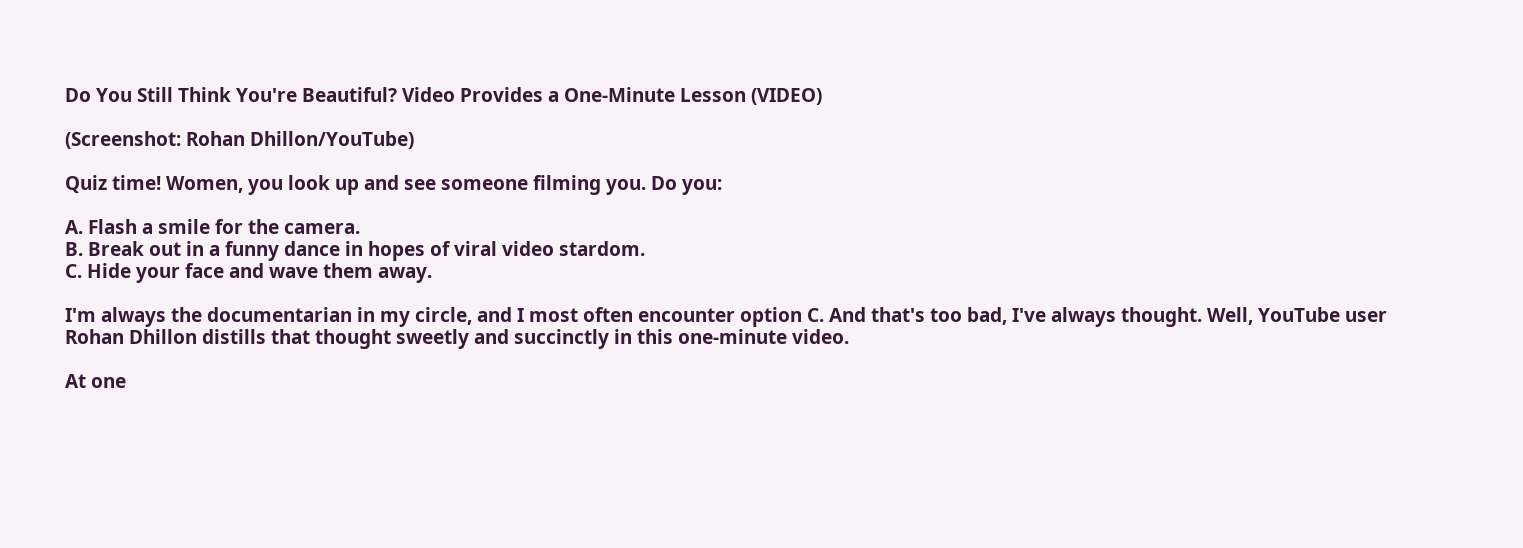Do You Still Think You're Beautiful? Video Provides a One-Minute Lesson (VIDEO)

(Screenshot: Rohan Dhillon/YouTube)

Quiz time! Women, you look up and see someone filming you. Do you:

A. Flash a smile for the camera.
B. Break out in a funny dance in hopes of viral video stardom.
C. Hide your face and wave them away.

I'm always the documentarian in my circle, and I most often encounter option C. And that's too bad, I've always thought. Well, YouTube user Rohan Dhillon distills that thought sweetly and succinctly in this one-minute video.

At one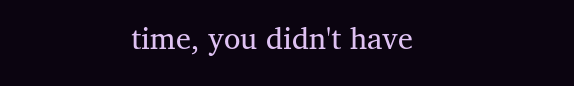time, you didn't have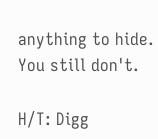anything to hide. You still don't.

H/T: Digg